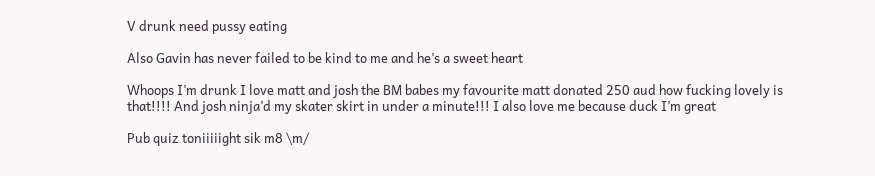V drunk need pussy eating

Also Gavin has never failed to be kind to me and he’s a sweet heart

Whoops I’m drunk I love matt and josh the BM babes my favourite matt donated 250 aud how fucking lovely is that!!!! And josh ninja’d my skater skirt in under a minute!!! I also love me because duck I’m great

Pub quiz toniiiiight sik m8 \m/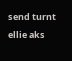send turnt ellie aks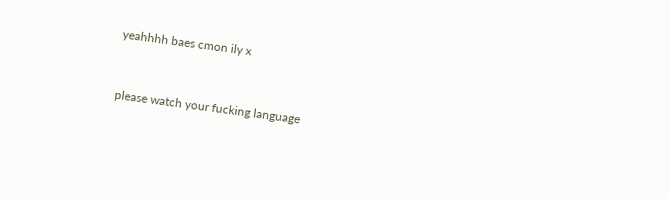yeahhhh baes cmon ily x


please watch your fucking language